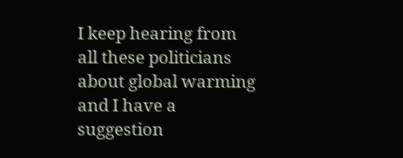I keep hearing from all these politicians about global warming and I have a suggestion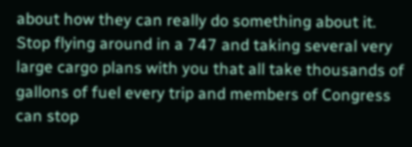about how they can really do something about it. Stop flying around in a 747 and taking several very large cargo plans with you that all take thousands of gallons of fuel every trip and members of Congress can stop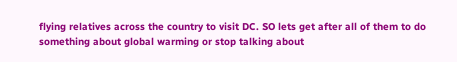flying relatives across the country to visit DC. SO lets get after all of them to do something about global warming or stop talking about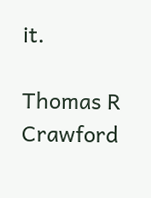it.

Thomas R Crawford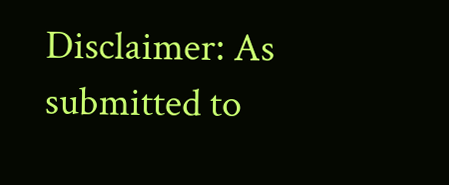Disclaimer: As submitted to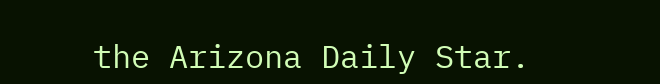the Arizona Daily Star.